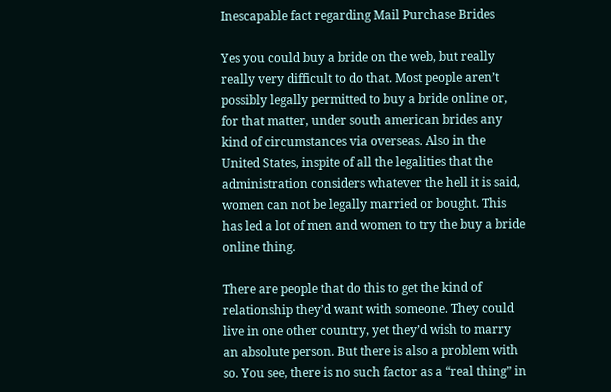Inescapable fact regarding Mail Purchase Brides

Yes you could buy a bride on the web, but really really very difficult to do that. Most people aren’t possibly legally permitted to buy a bride online or, for that matter, under south american brides any kind of circumstances via overseas. Also in the United States, inspite of all the legalities that the administration considers whatever the hell it is said, women can not be legally married or bought. This has led a lot of men and women to try the buy a bride online thing.

There are people that do this to get the kind of relationship they’d want with someone. They could live in one other country, yet they’d wish to marry an absolute person. But there is also a problem with so. You see, there is no such factor as a “real thing” in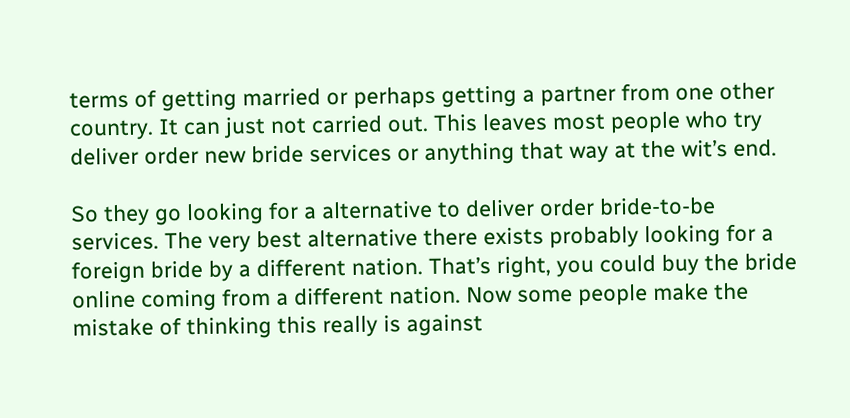terms of getting married or perhaps getting a partner from one other country. It can just not carried out. This leaves most people who try deliver order new bride services or anything that way at the wit’s end.

So they go looking for a alternative to deliver order bride-to-be services. The very best alternative there exists probably looking for a foreign bride by a different nation. That’s right, you could buy the bride online coming from a different nation. Now some people make the mistake of thinking this really is against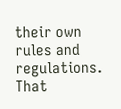their own rules and regulations. That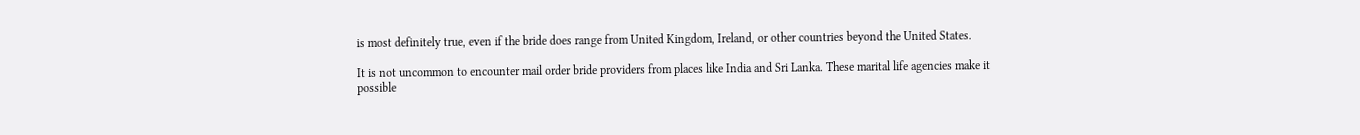is most definitely true, even if the bride does range from United Kingdom, Ireland, or other countries beyond the United States.

It is not uncommon to encounter mail order bride providers from places like India and Sri Lanka. These marital life agencies make it possible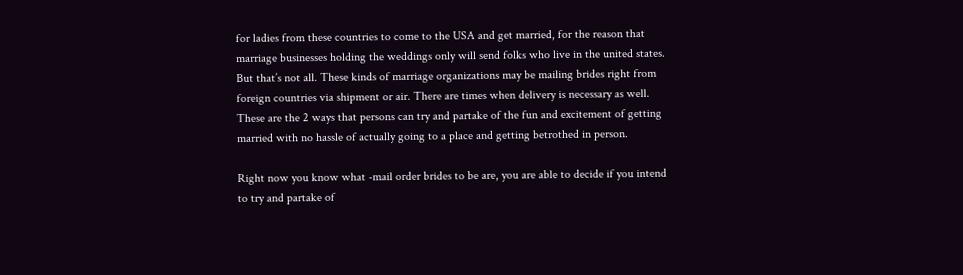for ladies from these countries to come to the USA and get married, for the reason that marriage businesses holding the weddings only will send folks who live in the united states. But that’s not all. These kinds of marriage organizations may be mailing brides right from foreign countries via shipment or air. There are times when delivery is necessary as well. These are the 2 ways that persons can try and partake of the fun and excitement of getting married with no hassle of actually going to a place and getting betrothed in person.

Right now you know what -mail order brides to be are, you are able to decide if you intend to try and partake of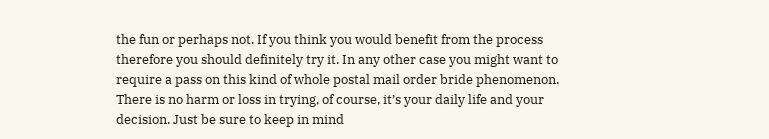the fun or perhaps not. If you think you would benefit from the process therefore you should definitely try it. In any other case you might want to require a pass on this kind of whole postal mail order bride phenomenon. There is no harm or loss in trying, of course, it’s your daily life and your decision. Just be sure to keep in mind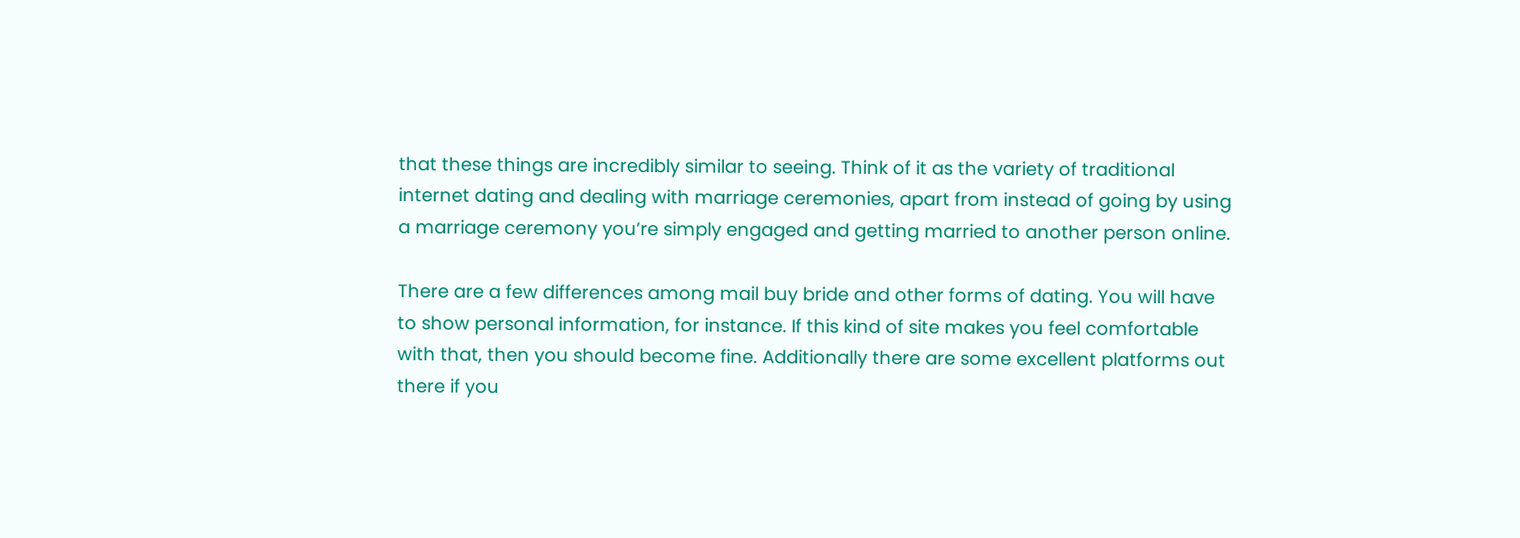that these things are incredibly similar to seeing. Think of it as the variety of traditional internet dating and dealing with marriage ceremonies, apart from instead of going by using a marriage ceremony you’re simply engaged and getting married to another person online.

There are a few differences among mail buy bride and other forms of dating. You will have to show personal information, for instance. If this kind of site makes you feel comfortable with that, then you should become fine. Additionally there are some excellent platforms out there if you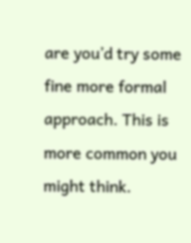are you’d try some fine more formal approach. This is more common you might think.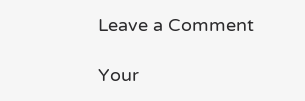Leave a Comment

Your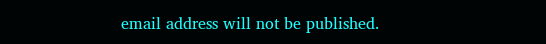email address will not be published.